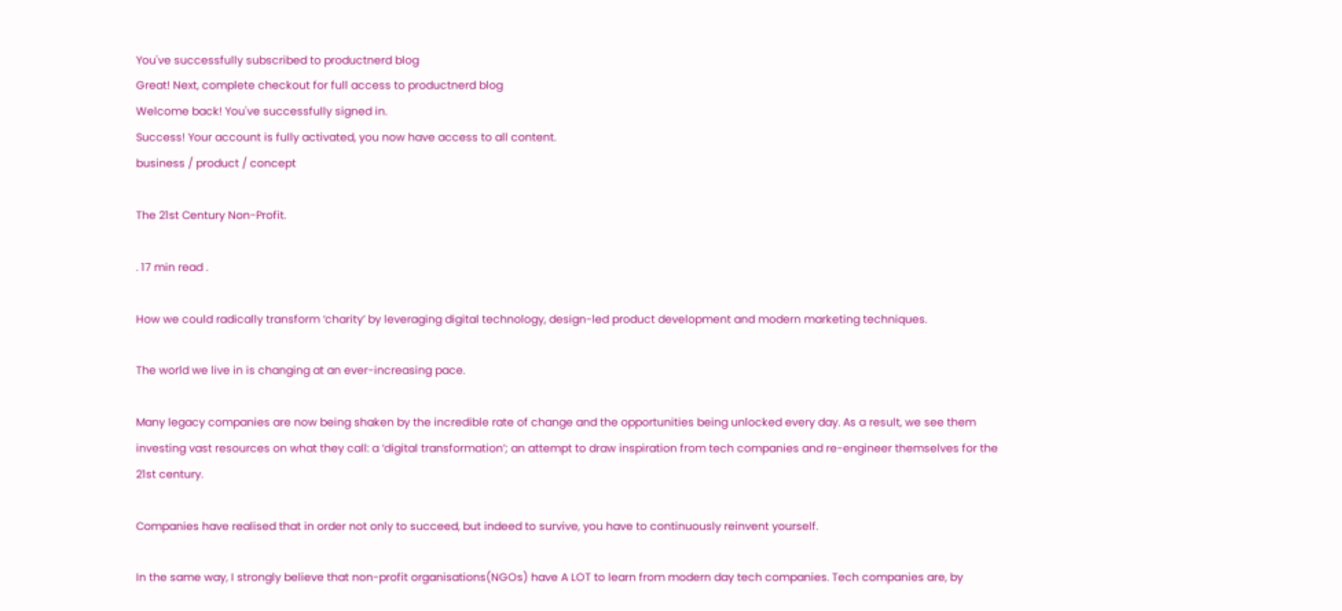You've successfully subscribed to productnerd blog
Great! Next, complete checkout for full access to productnerd blog
Welcome back! You've successfully signed in.
Success! Your account is fully activated, you now have access to all content.
business / product / concept

The 21st Century Non-Profit.

. 17 min read .

How we could radically transform ‘charity’ by leveraging digital technology, design-led product development and modern marketing techniques.

The world we live in is changing at an ever-increasing pace.

Many legacy companies are now being shaken by the incredible rate of change and the opportunities being unlocked every day. As a result, we see them investing vast resources on what they call: a ‘digital transformation’; an attempt to draw inspiration from tech companies and re-engineer themselves for the 21st century.

Companies have realised that in order not only to succeed, but indeed to survive, you have to continuously reinvent yourself.

In the same way, I strongly believe that non-profit organisations(NGOs) have A LOT to learn from modern day tech companies. Tech companies are, by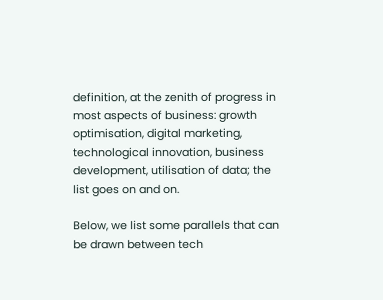definition, at the zenith of progress in most aspects of business: growth optimisation, digital marketing, technological innovation, business development, utilisation of data; the list goes on and on.

Below, we list some parallels that can be drawn between tech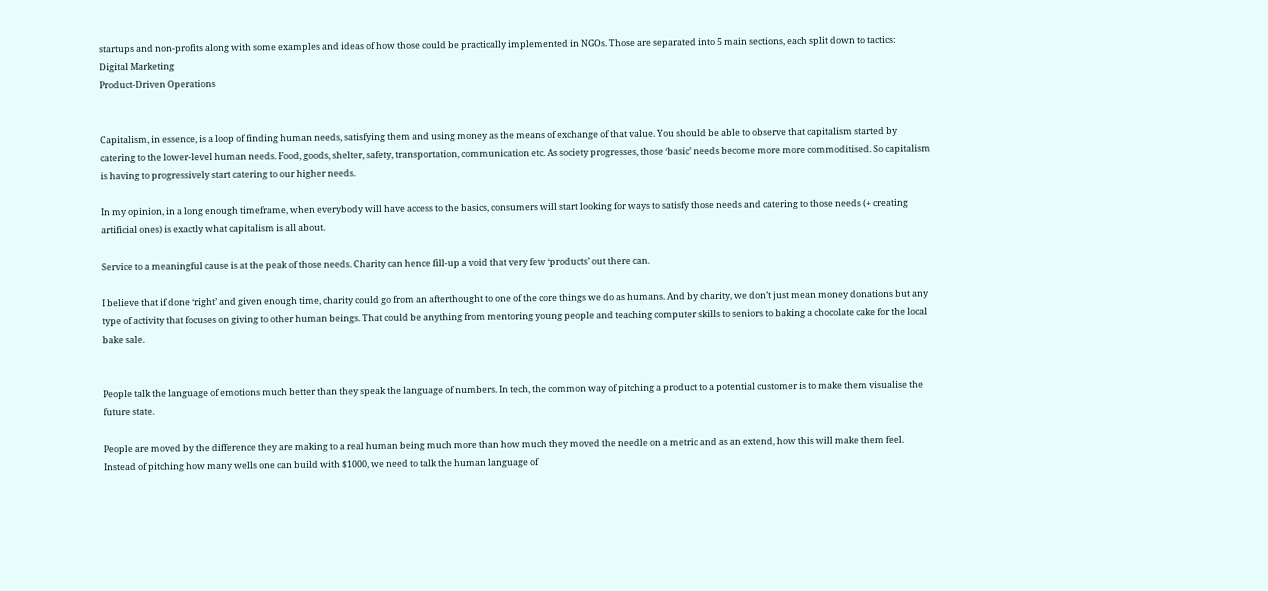startups and non-profits along with some examples and ideas of how those could be practically implemented in NGOs. Those are separated into 5 main sections, each split down to tactics:
Digital Marketing
Product-Driven Operations


Capitalism, in essence, is a loop of finding human needs, satisfying them and using money as the means of exchange of that value. You should be able to observe that capitalism started by catering to the lower-level human needs. Food, goods, shelter, safety, transportation, communication etc. As society progresses, those ‘basic’ needs become more more commoditised. So capitalism is having to progressively start catering to our higher needs.

In my opinion, in a long enough timeframe, when everybody will have access to the basics, consumers will start looking for ways to satisfy those needs and catering to those needs (+ creating artificial ones) is exactly what capitalism is all about.

Service to a meaningful cause is at the peak of those needs. Charity can hence fill-up a void that very few ‘products’ out there can.

I believe that if done ‘right’ and given enough time, charity could go from an afterthought to one of the core things we do as humans. And by charity, we don’t just mean money donations but any type of activity that focuses on giving to other human beings. That could be anything from mentoring young people and teaching computer skills to seniors to baking a chocolate cake for the local bake sale.


People talk the language of emotions much better than they speak the language of numbers. In tech, the common way of pitching a product to a potential customer is to make them visualise the future state.

People are moved by the difference they are making to a real human being much more than how much they moved the needle on a metric and as an extend, how this will make them feel. Instead of pitching how many wells one can build with $1000, we need to talk the human language of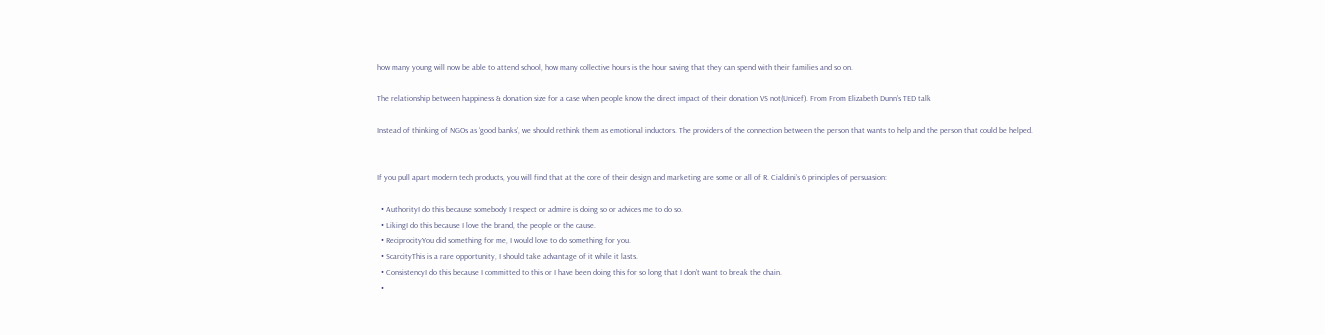how many young will now be able to attend school, how many collective hours is the hour saving that they can spend with their families and so on.

The relationship between happiness & donation size for a case when people know the direct impact of their donation VS not(Unicef). From From Elizabeth Dunn’s TED talk

Instead of thinking of NGOs as ‘good banks’, we should rethink them as emotional inductors. The providers of the connection between the person that wants to help and the person that could be helped.


If you pull apart modern tech products, you will find that at the core of their design and marketing are some or all of R. Cialdini’s 6 principles of persuasion:

  • AuthorityI do this because somebody I respect or admire is doing so or advices me to do so.
  • LikingI do this because I love the brand, the people or the cause.
  • ReciprocityYou did something for me, I would love to do something for you.
  • ScarcityThis is a rare opportunity, I should take advantage of it while it lasts.
  • ConsistencyI do this because I committed to this or I have been doing this for so long that I don’t want to break the chain.
  •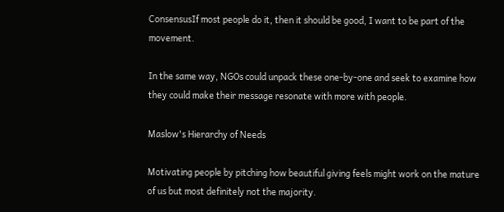ConsensusIf most people do it, then it should be good, I want to be part of the movement.

In the same way, NGOs could unpack these one-by-one and seek to examine how they could make their message resonate with more with people.

Maslow's Hierarchy of Needs

Motivating people by pitching how beautiful giving feels might work on the mature of us but most definitely not the majority.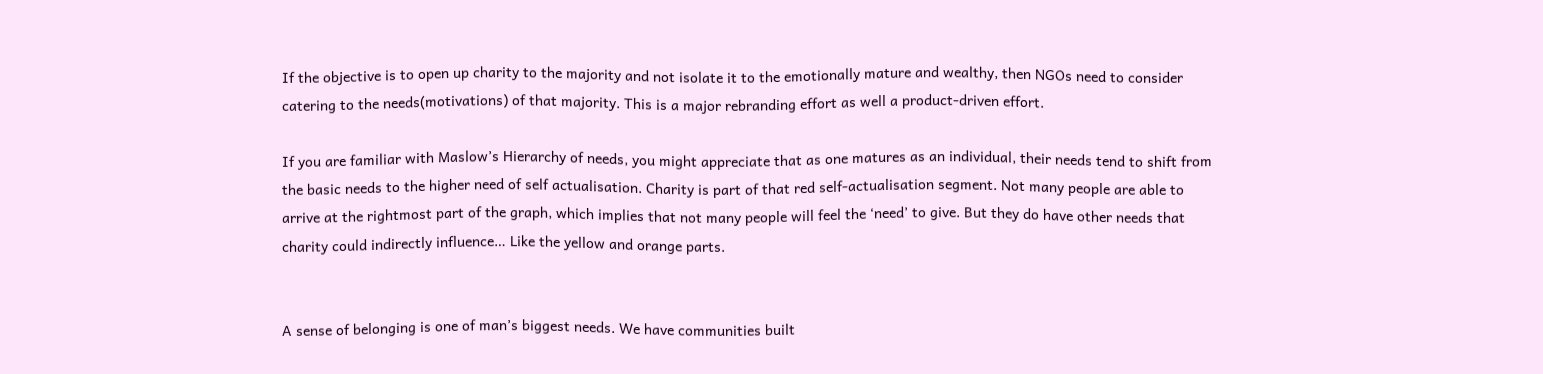If the objective is to open up charity to the majority and not isolate it to the emotionally mature and wealthy, then NGOs need to consider catering to the needs(motivations) of that majority. This is a major rebranding effort as well a product-driven effort.

If you are familiar with Maslow’s Hierarchy of needs, you might appreciate that as one matures as an individual, their needs tend to shift from the basic needs to the higher need of self actualisation. Charity is part of that red self-actualisation segment. Not many people are able to arrive at the rightmost part of the graph, which implies that not many people will feel the ‘need’ to give. But they do have other needs that charity could indirectly influence… Like the yellow and orange parts.


A sense of belonging is one of man’s biggest needs. We have communities built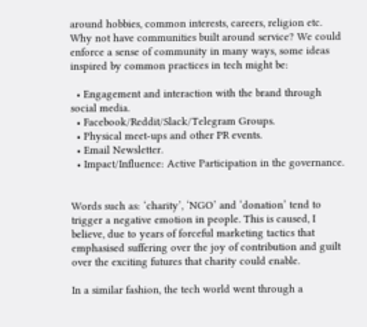around hobbies, common interests, careers, religion etc. Why not have communities built around service? We could enforce a sense of community in many ways, some ideas inspired by common practices in tech might be:

  • Engagement and interaction with the brand through social media.
  • Facebook/Reddit/Slack/Telegram Groups.
  • Physical meet-ups and other PR events.
  • Email Newsletter.
  • Impact/Influence: Active Participation in the governance.


Words such as: ‘charity’, ‘NGO’ and ‘donation’ tend to trigger a negative emotion in people. This is caused, I believe, due to years of forceful marketing tactics that emphasised suffering over the joy of contribution and guilt over the exciting futures that charity could enable.

In a similar fashion, the tech world went through a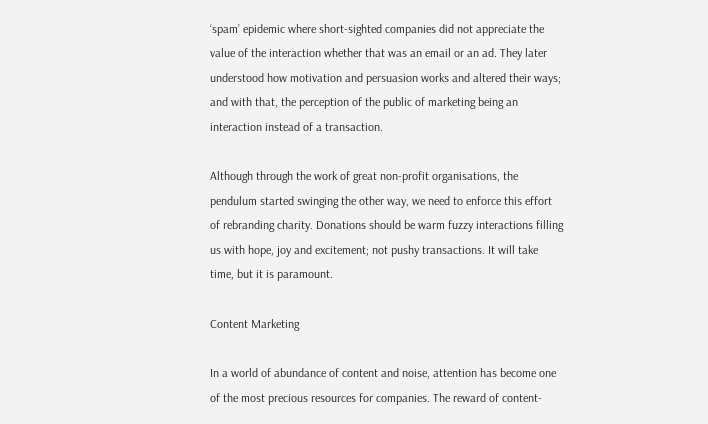‘spam’ epidemic where short-sighted companies did not appreciate the value of the interaction whether that was an email or an ad. They later understood how motivation and persuasion works and altered their ways; and with that, the perception of the public of marketing being an interaction instead of a transaction.

Although through the work of great non-profit organisations, the pendulum started swinging the other way, we need to enforce this effort of rebranding charity. Donations should be warm fuzzy interactions filling us with hope, joy and excitement; not pushy transactions. It will take time, but it is paramount.

Content Marketing

In a world of abundance of content and noise, attention has become one of the most precious resources for companies. The reward of content-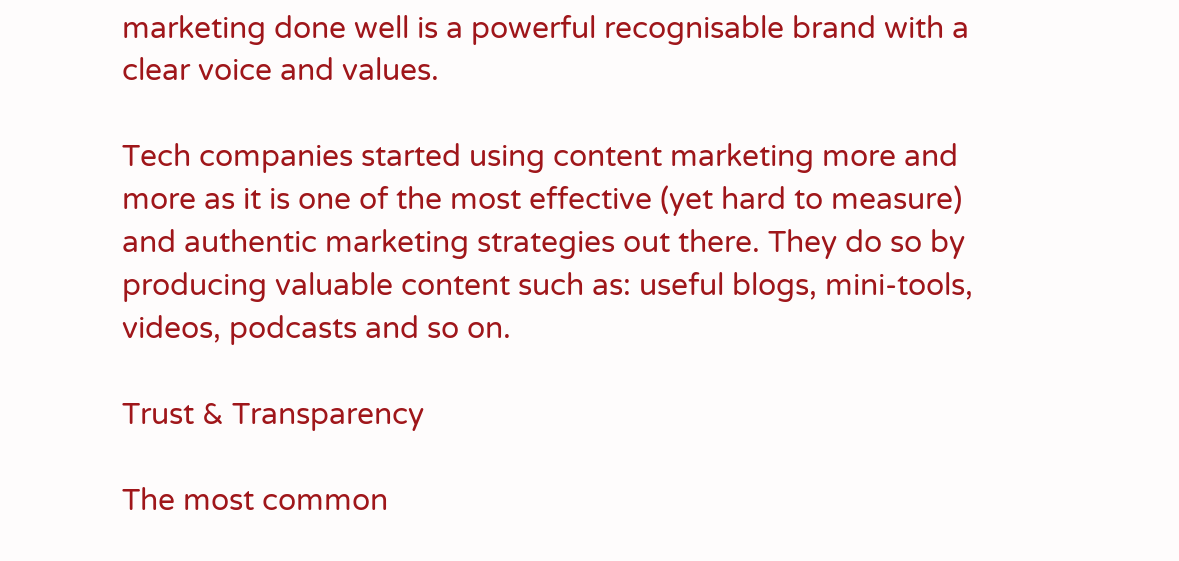marketing done well is a powerful recognisable brand with a clear voice and values.

Tech companies started using content marketing more and more as it is one of the most effective (yet hard to measure) and authentic marketing strategies out there. They do so by producing valuable content such as: useful blogs, mini-tools, videos, podcasts and so on.

Trust & Transparency

The most common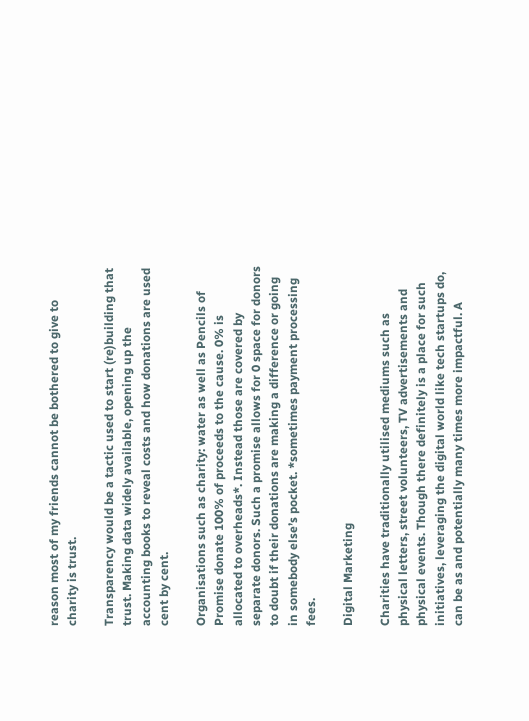reason most of my friends cannot be bothered to give to charity is trust.

Transparency would be a tactic used to start (re)building that trust. Making data widely available, opening up the accounting books to reveal costs and how donations are used cent by cent.

Organisations such as charity: water as well as Pencils of Promise donate 100% of proceeds to the cause. 0% is allocated to overheads*. Instead those are covered by separate donors. Such a promise allows for 0 space for donors to doubt if their donations are making a difference or going in somebody else’s pocket. *sometimes payment processing fees.

Digital Marketing

Charities have traditionally utilised mediums such as physical letters, street volunteers, TV advertisements and physical events. Though there definitely is a place for such initiatives, leveraging the digital world like tech startups do, can be as and potentially many times more impactful. A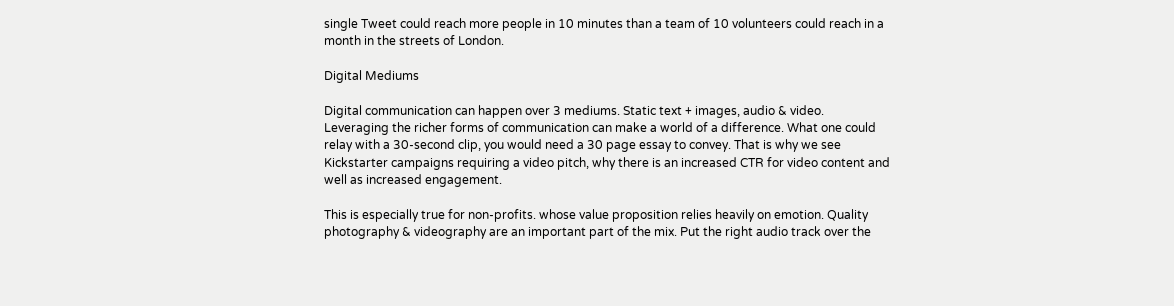single Tweet could reach more people in 10 minutes than a team of 10 volunteers could reach in a month in the streets of London.

Digital Mediums

Digital communication can happen over 3 mediums. Static text + images, audio & video. Leveraging the richer forms of communication can make a world of a difference. What one could relay with a 30-second clip, you would need a 30 page essay to convey. That is why we see Kickstarter campaigns requiring a video pitch, why there is an increased CTR for video content and well as increased engagement.

This is especially true for non-profits. whose value proposition relies heavily on emotion. Quality photography & videography are an important part of the mix. Put the right audio track over the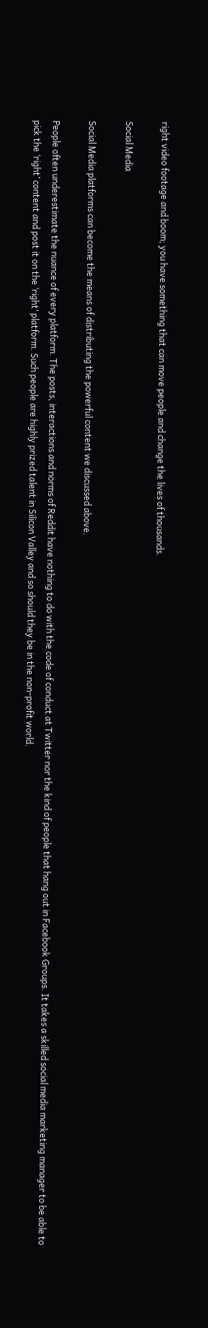right video footage and boom; you have something that can move people and change the lives of thousands.

Social Media

Social Media platforms can become the means of distributing the powerful content we discussed above.

People often underestimate the nuance of every platform. The posts, interactions and norms of Reddit have nothing to do with the code of conduct at Twitter nor the kind of people that hang out in Facebook Groups. It takes a skilled social media marketing manager to be able to pick the ‘right’ content and post it on the ‘right’ platform. Such people are highly prized talent in Silicon Valley and so should they be in the non-profit world.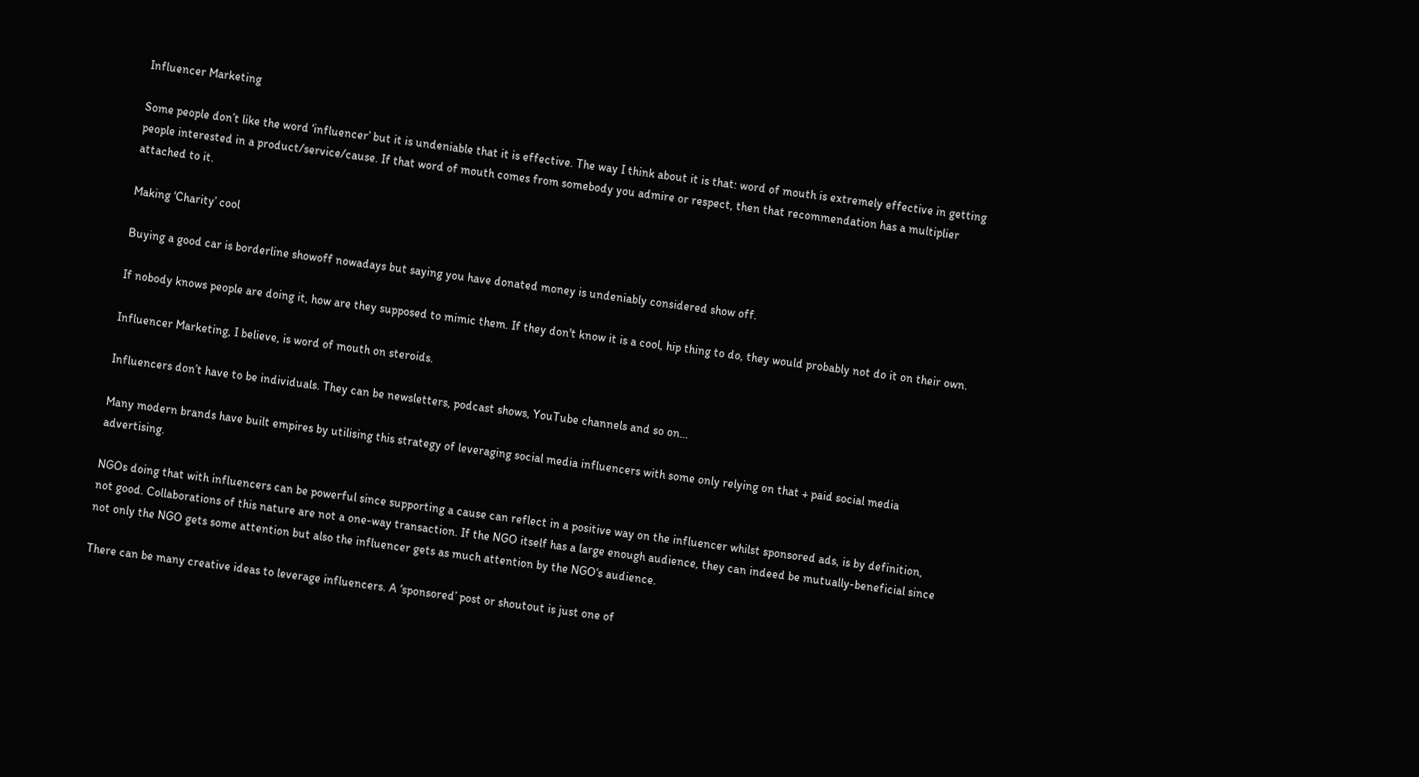Influencer Marketing

Some people don’t like the word ‘influencer’ but it is undeniable that it is effective. The way I think about it is that: word of mouth is extremely effective in getting people interested in a product/service/cause. If that word of mouth comes from somebody you admire or respect, then that recommendation has a multiplier attached to it.

Making ‘Charity’ cool

Buying a good car is borderline showoff nowadays but saying you have donated money is undeniably considered show off.

If nobody knows people are doing it, how are they supposed to mimic them. If they don't know it is a cool, hip thing to do, they would probably not do it on their own.

Influencer Marketing, I believe, is word of mouth on steroids.

Influencers don’t have to be individuals. They can be newsletters, podcast shows, YouTube channels and so on…

Many modern brands have built empires by utilising this strategy of leveraging social media influencers with some only relying on that + paid social media advertising.

NGOs doing that with influencers can be powerful since supporting a cause can reflect in a positive way on the influencer whilst sponsored ads, is by definition, not good. Collaborations of this nature are not a one-way transaction. If the NGO itself has a large enough audience, they can indeed be mutually-beneficial since not only the NGO gets some attention but also the influencer gets as much attention by the NGO‘s audience.

There can be many creative ideas to leverage influencers. A ‘sponsored’ post or shoutout is just one of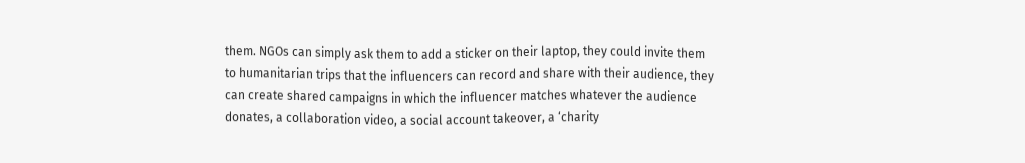them. NGOs can simply ask them to add a sticker on their laptop, they could invite them to humanitarian trips that the influencers can record and share with their audience, they can create shared campaigns in which the influencer matches whatever the audience donates, a collaboration video, a social account takeover, a ‘charity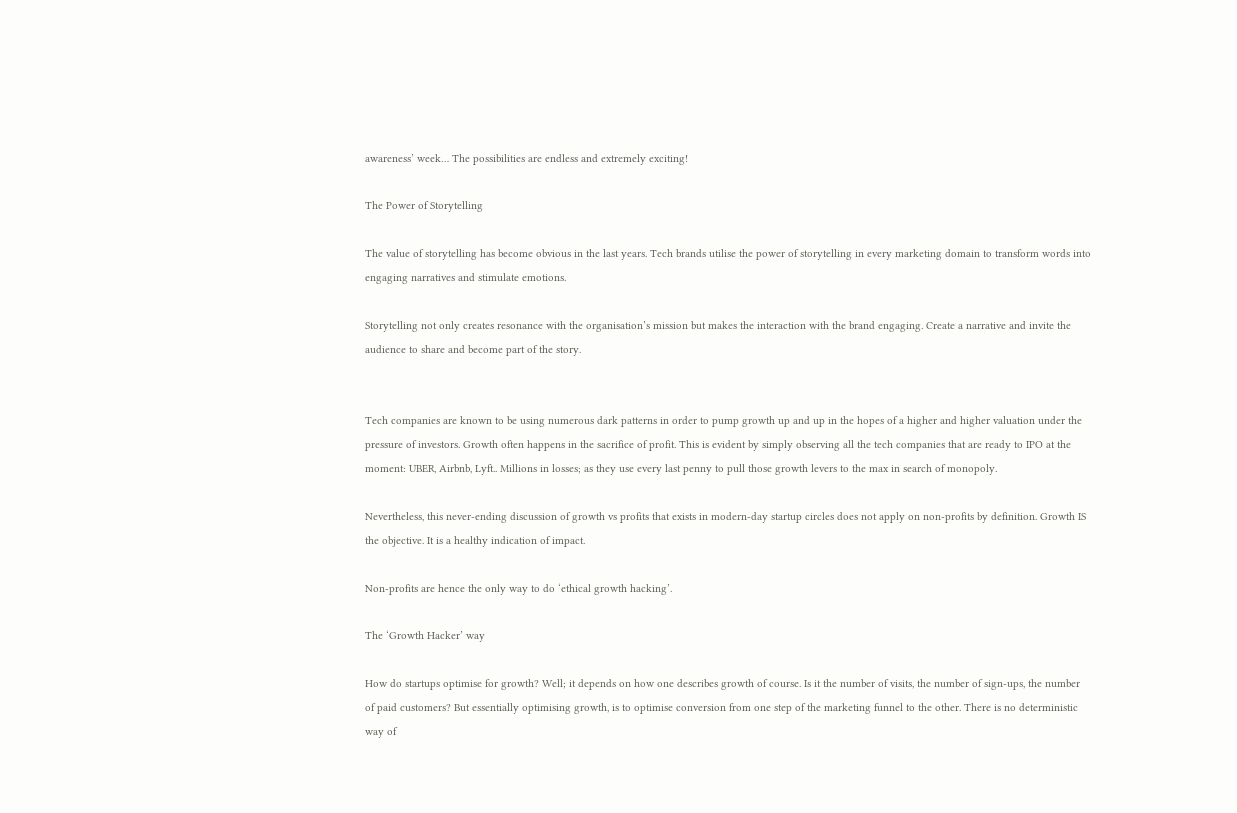awareness’ week… The possibilities are endless and extremely exciting!

The Power of Storytelling

The value of storytelling has become obvious in the last years. Tech brands utilise the power of storytelling in every marketing domain to transform words into engaging narratives and stimulate emotions.

Storytelling not only creates resonance with the organisation’s mission but makes the interaction with the brand engaging. Create a narrative and invite the audience to share and become part of the story.


Tech companies are known to be using numerous dark patterns in order to pump growth up and up in the hopes of a higher and higher valuation under the pressure of investors. Growth often happens in the sacrifice of profit. This is evident by simply observing all the tech companies that are ready to IPO at the moment: UBER, Airbnb, Lyft.. Millions in losses; as they use every last penny to pull those growth levers to the max in search of monopoly.

Nevertheless, this never-ending discussion of growth vs profits that exists in modern-day startup circles does not apply on non-profits by definition. Growth IS the objective. It is a healthy indication of impact.

Non-profits are hence the only way to do ‘ethical growth hacking’.

The ‘Growth Hacker’ way

How do startups optimise for growth? Well; it depends on how one describes growth of course. Is it the number of visits, the number of sign-ups, the number of paid customers? But essentially optimising growth, is to optimise conversion from one step of the marketing funnel to the other. There is no deterministic way of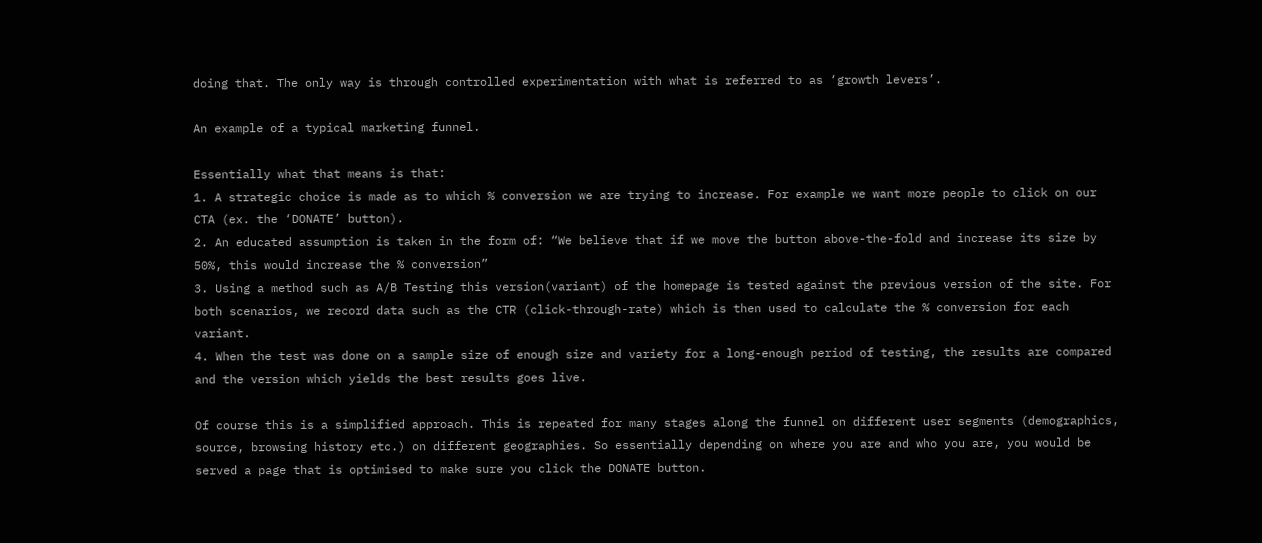doing that. The only way is through controlled experimentation with what is referred to as ‘growth levers’.

An example of a typical marketing funnel.

Essentially what that means is that:
1. A strategic choice is made as to which % conversion we are trying to increase. For example we want more people to click on our CTA (ex. the ‘DONATE’ button).
2. An educated assumption is taken in the form of: “We believe that if we move the button above-the-fold and increase its size by 50%, this would increase the % conversion”
3. Using a method such as A/B Testing this version(variant) of the homepage is tested against the previous version of the site. For both scenarios, we record data such as the CTR (click-through-rate) which is then used to calculate the % conversion for each variant.
4. When the test was done on a sample size of enough size and variety for a long-enough period of testing, the results are compared and the version which yields the best results goes live.

Of course this is a simplified approach. This is repeated for many stages along the funnel on different user segments (demographics, source, browsing history etc.) on different geographies. So essentially depending on where you are and who you are, you would be served a page that is optimised to make sure you click the DONATE button.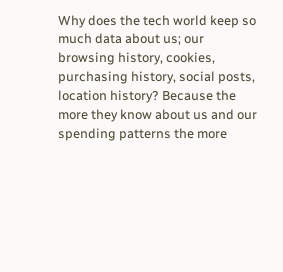Why does the tech world keep so much data about us; our browsing history, cookies, purchasing history, social posts, location history? Because the more they know about us and our spending patterns the more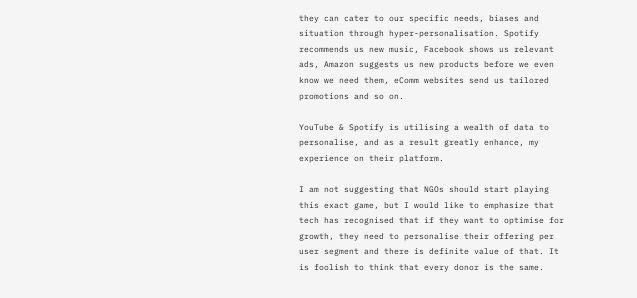they can cater to our specific needs, biases and situation through hyper-personalisation. Spotify recommends us new music, Facebook shows us relevant ads, Amazon suggests us new products before we even know we need them, eComm websites send us tailored promotions and so on.

YouTube & Spotify is utilising a wealth of data to personalise, and as a result greatly enhance, my experience on their platform.

I am not suggesting that NGOs should start playing this exact game, but I would like to emphasize that tech has recognised that if they want to optimise for growth, they need to personalise their offering per user segment and there is definite value of that. It is foolish to think that every donor is the same.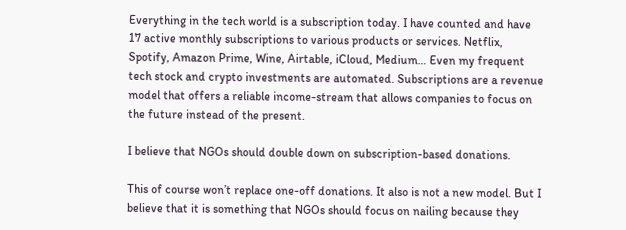Everything in the tech world is a subscription today. I have counted and have 17 active monthly subscriptions to various products or services. Netflix, Spotify, Amazon Prime, Wine, Airtable, iCloud, Medium… Even my frequent tech stock and crypto investments are automated. Subscriptions are a revenue model that offers a reliable income-stream that allows companies to focus on the future instead of the present.

I believe that NGOs should double down on subscription-based donations.

This of course won’t replace one-off donations. It also is not a new model. But I believe that it is something that NGOs should focus on nailing because they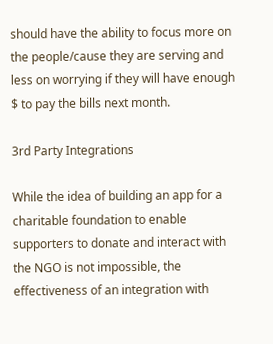should have the ability to focus more on the people/cause they are serving and less on worrying if they will have enough $ to pay the bills next month.

3rd Party Integrations

While the idea of building an app for a charitable foundation to enable supporters to donate and interact with the NGO is not impossible, the effectiveness of an integration with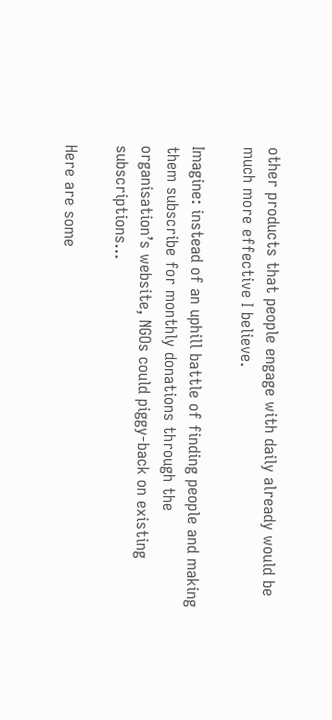other products that people engage with daily already would be much more effective I believe.

Imagine: instead of an uphill battle of finding people and making them subscribe for monthly donations through the organisation’s website, NGOs could piggy-back on existing subscriptions…

Here are some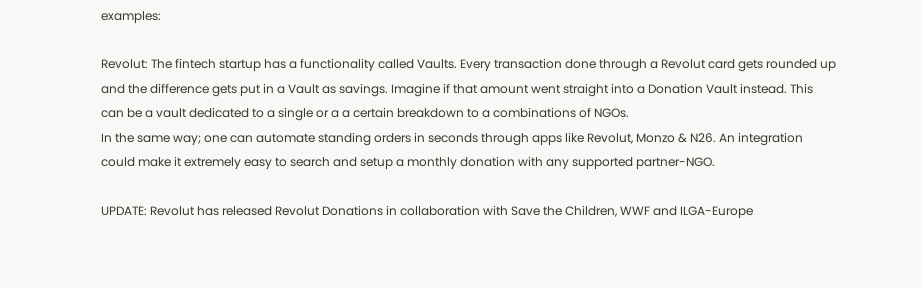examples:

Revolut: The fintech startup has a functionality called Vaults. Every transaction done through a Revolut card gets rounded up and the difference gets put in a Vault as savings. Imagine if that amount went straight into a Donation Vault instead. This can be a vault dedicated to a single or a a certain breakdown to a combinations of NGOs.
In the same way; one can automate standing orders in seconds through apps like Revolut, Monzo & N26. An integration could make it extremely easy to search and setup a monthly donation with any supported partner-NGO.

UPDATE: Revolut has released Revolut Donations in collaboration with Save the Children, WWF and ILGA-Europe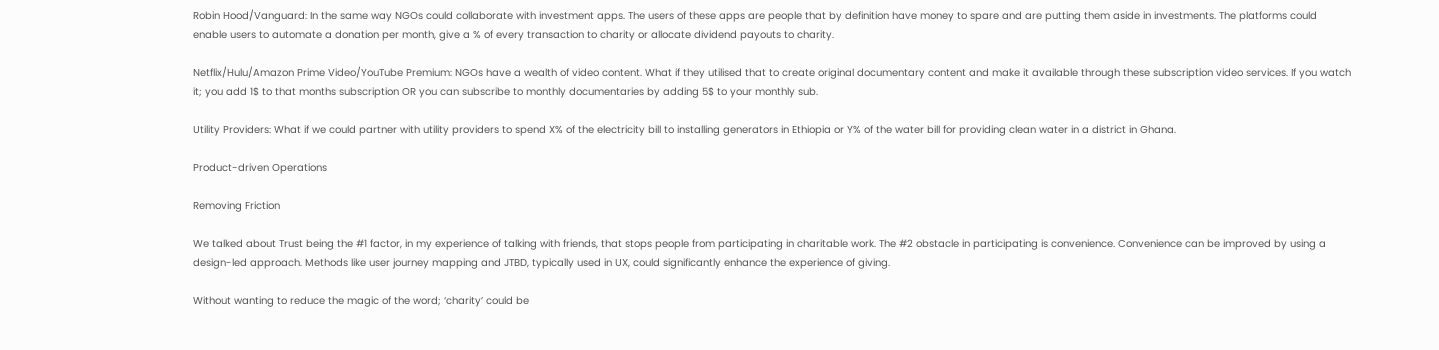Robin Hood/Vanguard: In the same way NGOs could collaborate with investment apps. The users of these apps are people that by definition have money to spare and are putting them aside in investments. The platforms could enable users to automate a donation per month, give a % of every transaction to charity or allocate dividend payouts to charity.

Netflix/Hulu/Amazon Prime Video/YouTube Premium: NGOs have a wealth of video content. What if they utilised that to create original documentary content and make it available through these subscription video services. If you watch it; you add 1$ to that months subscription OR you can subscribe to monthly documentaries by adding 5$ to your monthly sub.

Utility Providers: What if we could partner with utility providers to spend X% of the electricity bill to installing generators in Ethiopia or Y% of the water bill for providing clean water in a district in Ghana.

Product-driven Operations

Removing Friction

We talked about Trust being the #1 factor, in my experience of talking with friends, that stops people from participating in charitable work. The #2 obstacle in participating is convenience. Convenience can be improved by using a design-led approach. Methods like user journey mapping and JTBD, typically used in UX, could significantly enhance the experience of giving.

Without wanting to reduce the magic of the word; ‘charity’ could be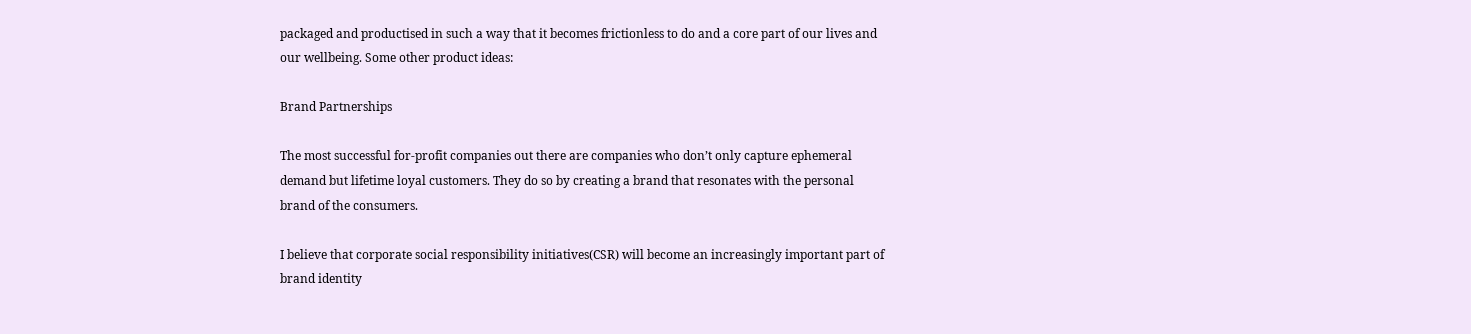packaged and productised in such a way that it becomes frictionless to do and a core part of our lives and our wellbeing. Some other product ideas:

Brand Partnerships

The most successful for-profit companies out there are companies who don’t only capture ephemeral demand but lifetime loyal customers. They do so by creating a brand that resonates with the personal brand of the consumers.

I believe that corporate social responsibility initiatives(CSR) will become an increasingly important part of brand identity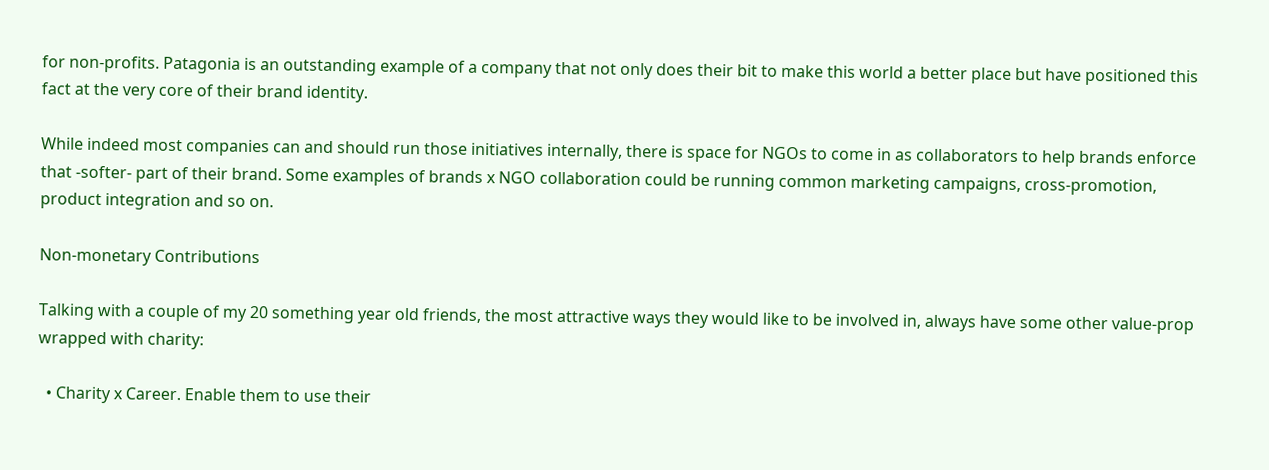for non-profits. Patagonia is an outstanding example of a company that not only does their bit to make this world a better place but have positioned this fact at the very core of their brand identity.

While indeed most companies can and should run those initiatives internally, there is space for NGOs to come in as collaborators to help brands enforce that -softer- part of their brand. Some examples of brands x NGO collaboration could be running common marketing campaigns, cross-promotion, product integration and so on.

Non-monetary Contributions

Talking with a couple of my 20 something year old friends, the most attractive ways they would like to be involved in, always have some other value-prop wrapped with charity:

  • Charity x Career. Enable them to use their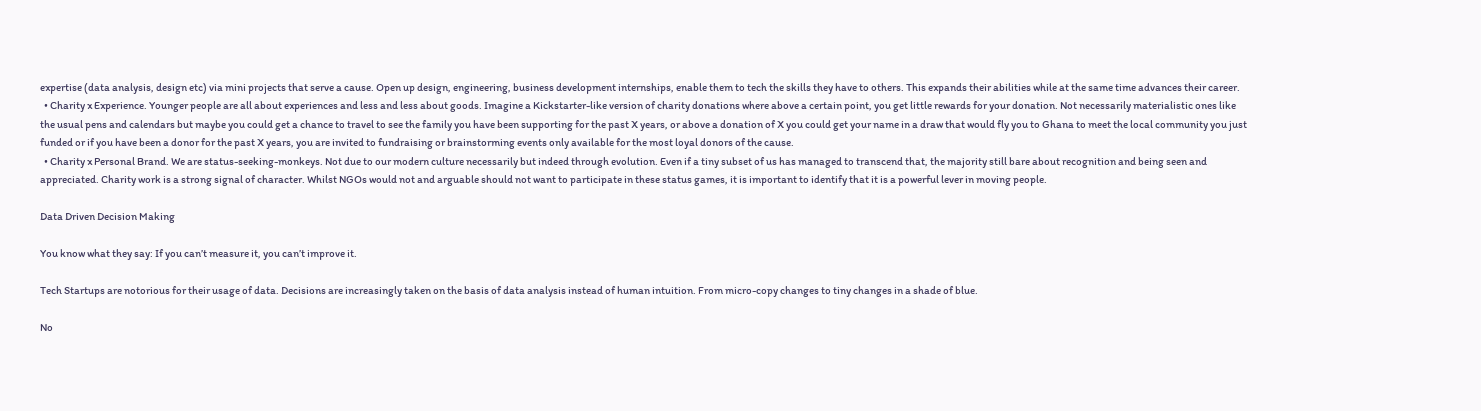expertise (data analysis, design etc) via mini projects that serve a cause. Open up design, engineering, business development internships, enable them to tech the skills they have to others. This expands their abilities while at the same time advances their career.
  • Charity x Experience. Younger people are all about experiences and less and less about goods. Imagine a Kickstarter-like version of charity donations where above a certain point, you get little rewards for your donation. Not necessarily materialistic ones like the usual pens and calendars but maybe you could get a chance to travel to see the family you have been supporting for the past X years, or above a donation of X you could get your name in a draw that would fly you to Ghana to meet the local community you just funded or if you have been a donor for the past X years, you are invited to fundraising or brainstorming events only available for the most loyal donors of the cause.
  • Charity x Personal Brand. We are status-seeking-monkeys. Not due to our modern culture necessarily but indeed through evolution. Even if a tiny subset of us has managed to transcend that, the majority still bare about recognition and being seen and appreciated. Charity work is a strong signal of character. Whilst NGOs would not and arguable should not want to participate in these status games, it is important to identify that it is a powerful lever in moving people.

Data Driven Decision Making

You know what they say: If you can’t measure it, you can’t improve it.

Tech Startups are notorious for their usage of data. Decisions are increasingly taken on the basis of data analysis instead of human intuition. From micro-copy changes to tiny changes in a shade of blue.

No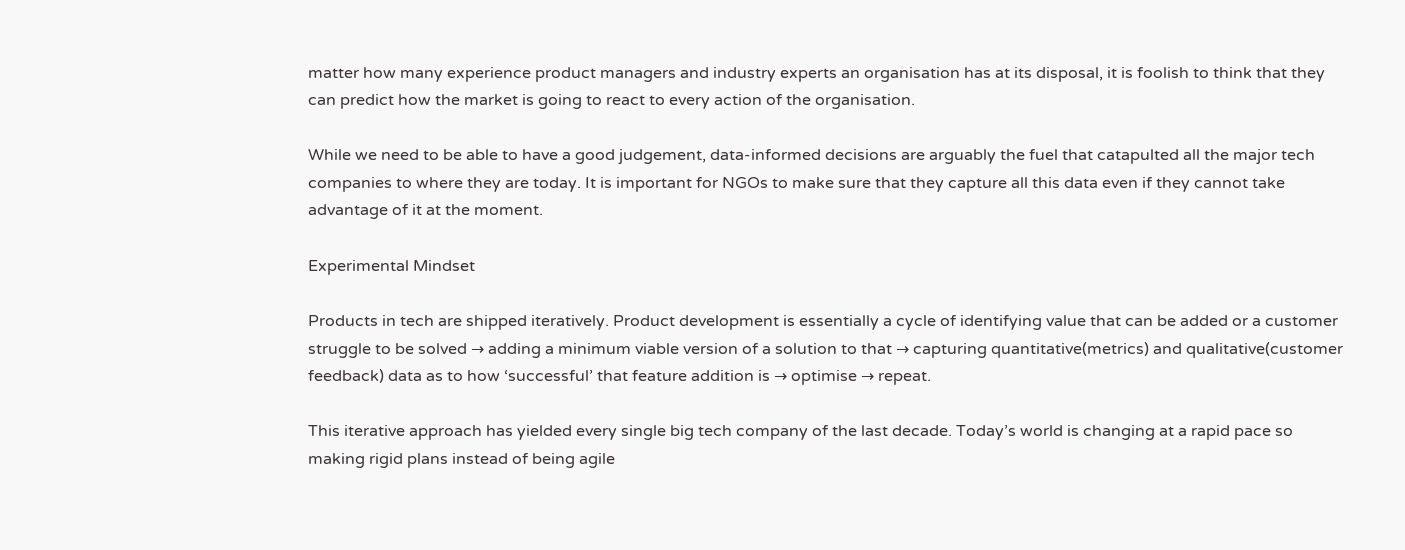matter how many experience product managers and industry experts an organisation has at its disposal, it is foolish to think that they can predict how the market is going to react to every action of the organisation.

While we need to be able to have a good judgement, data-informed decisions are arguably the fuel that catapulted all the major tech companies to where they are today. It is important for NGOs to make sure that they capture all this data even if they cannot take advantage of it at the moment.

Experimental Mindset

Products in tech are shipped iteratively. Product development is essentially a cycle of identifying value that can be added or a customer struggle to be solved → adding a minimum viable version of a solution to that → capturing quantitative(metrics) and qualitative(customer feedback) data as to how ‘successful’ that feature addition is → optimise → repeat.

This iterative approach has yielded every single big tech company of the last decade. Today’s world is changing at a rapid pace so making rigid plans instead of being agile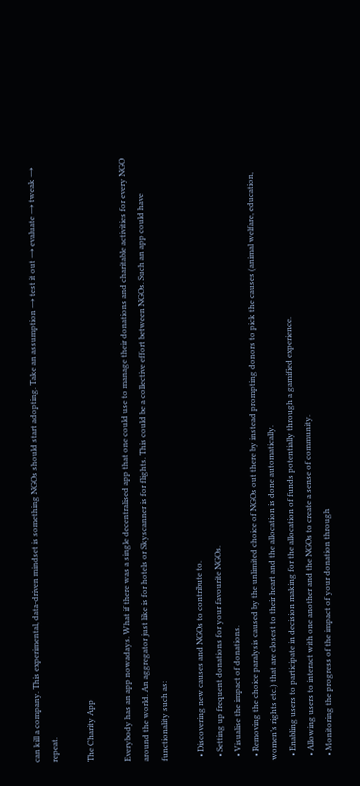can kill a company. This experimental, data-driven mindset is something NGOs should start adopting. Take an assumption → test it out → evaluate → tweak → repeat.

The Charity App

Everybody has an app nowadays. What if there was a single decentralised app that one could use to manage their donations and charitable activities for every NGO around the world. An aggregator just like is for hotels or Skyscanner is for flights. This could be a collective effort between NGOs. Such an app could have functionality such as:

  • Discovering new causes and NGOs to contribute to.
  • Setting up frequent donations for your favourite NGOs.
  • Visualise the impact of donations.
  • Removing the choice paralysis caused by the unlimited choice of NGOs out there by instead prompting donors to pick the causes (animal welfare, education, women’s rights etc.) that are closest to their heart and the allocation is done automatically.
  • Enabling users to participate in decision making for the allocation of funds potentially through a gamified experience.
  • Allowing users to interact with one another and the NGOs to create a sense of community.
  • Monitoring the progress of the impact of your donation through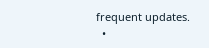frequent updates.
  •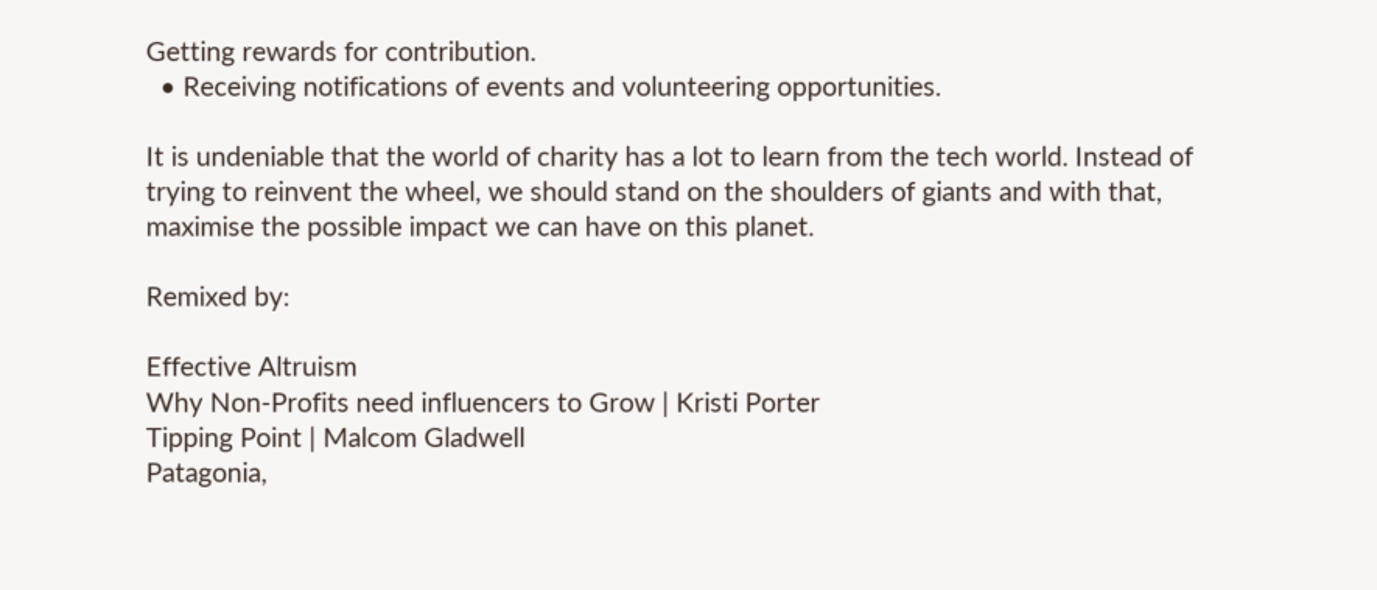Getting rewards for contribution.
  • Receiving notifications of events and volunteering opportunities.

It is undeniable that the world of charity has a lot to learn from the tech world. Instead of trying to reinvent the wheel, we should stand on the shoulders of giants and with that, maximise the possible impact we can have on this planet.

Remixed by:

Effective Altruism
Why Non-Profits need influencers to Grow | Kristi Porter
Tipping Point | Malcom Gladwell
Patagonia,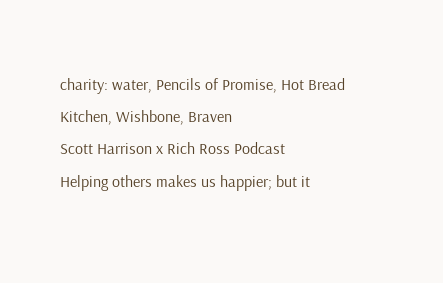charity: water, Pencils of Promise, Hot Bread Kitchen, Wishbone, Braven
Scott Harrison x Rich Ross Podcast
Helping others makes us happier; but it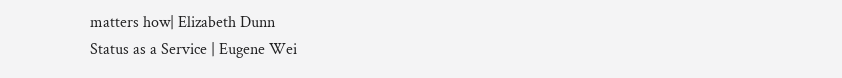matters how| Elizabeth Dunn
Status as a Service | Eugene Wei